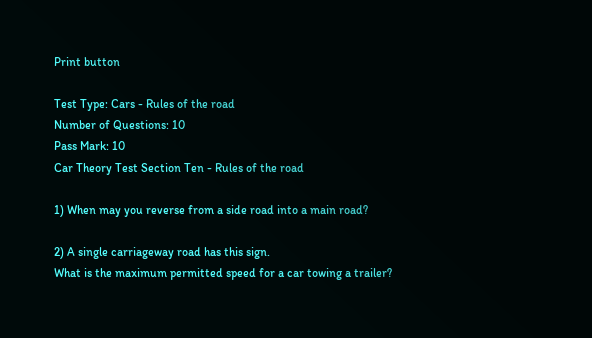Print button

Test Type: Cars - Rules of the road
Number of Questions: 10
Pass Mark: 10
Car Theory Test Section Ten - Rules of the road

1) When may you reverse from a side road into a main road?

2) A single carriageway road has this sign.
What is the maximum permitted speed for a car towing a trailer?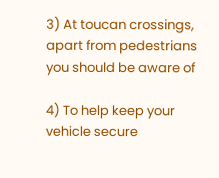3) At toucan crossings, apart from pedestrians you should be aware of

4) To help keep your vehicle secure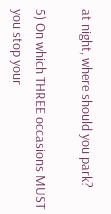at night, where should you park?

5) On which THREE occasions MUST you stop your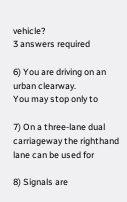vehicle?
3 answers required

6) You are driving on an urban clearway.
You may stop only to

7) On a three-lane dual carriageway the righthand lane can be used for

8) Signals are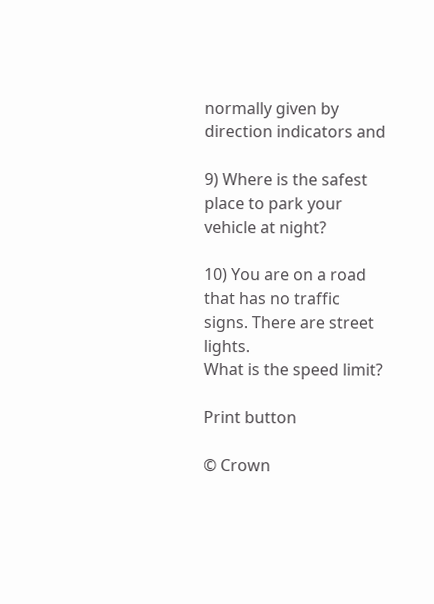normally given by direction indicators and

9) Where is the safest place to park your vehicle at night?

10) You are on a road that has no traffic signs. There are street lights.
What is the speed limit?

Print button

© Crown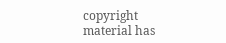copyright material has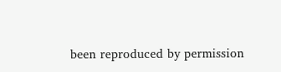been reproduced by permission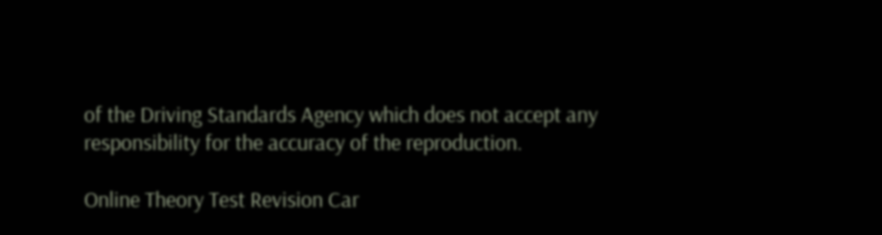of the Driving Standards Agency which does not accept any responsibility for the accuracy of the reproduction.

Online Theory Test Revision Car